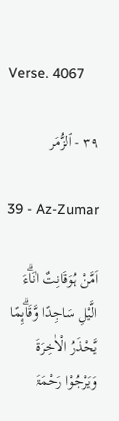Verse. 4067

٣٩ - ٱلزُّمَر

39 - Az-Zumar

اَمَّنْ ہُوَقَانِتٌ اٰنَاۗءَ الَّيْلِ سَاجِدًا وَّقَاۗىِٕمًا يَّحْذَرُ الْاٰخِرَۃَ وَيَرْجُوْا رَحْمَۃَ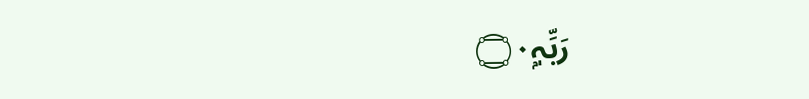رَبِّہٖ۝۰ۭ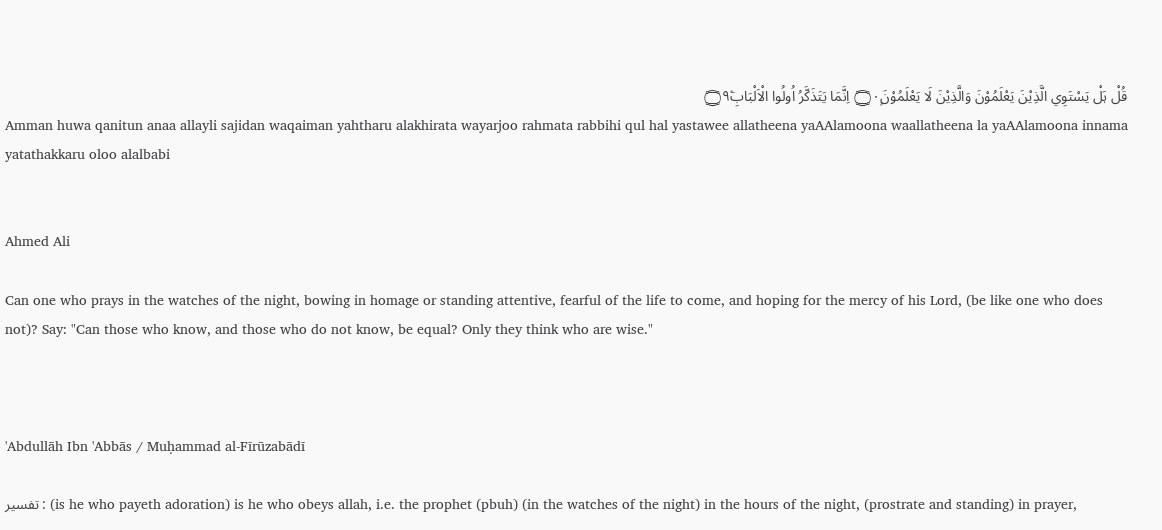قُلْ ہَلْ يَسْتَوِي الَّذِيْنَ يَعْلَمُوْنَ وَالَّذِيْنَ لَا يَعْلَمُوْنَ۝۰ۭ اِنَّمَا يَتَذَكَّرُ اُولُوا الْاَلْبَابِ۝۹ۧ
Amman huwa qanitun anaa allayli sajidan waqaiman yahtharu alakhirata wayarjoo rahmata rabbihi qul hal yastawee allatheena yaAAlamoona waallatheena la yaAAlamoona innama yatathakkaru oloo alalbabi


Ahmed Ali

Can one who prays in the watches of the night, bowing in homage or standing attentive, fearful of the life to come, and hoping for the mercy of his Lord, (be like one who does not)? Say: "Can those who know, and those who do not know, be equal? Only they think who are wise."



'Abdullāh Ibn 'Abbās / Muḥammad al-Fīrūzabādī

تفسير : (is he who payeth adoration) is he who obeys allah, i.e. the prophet (pbuh) (in the watches of the night) in the hours of the night, (prostrate and standing) in prayer,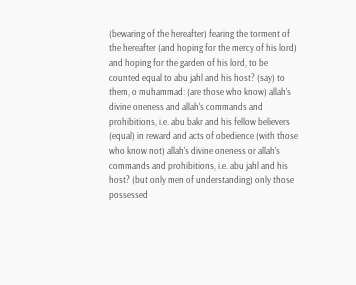(bewaring of the hereafter) fearing the torment of the hereafter (and hoping for the mercy of his lord) and hoping for the garden of his lord, to be counted equal to abu jahl and his host? (say) to them, o muhammad: (are those who know) allah's divine oneness and allah's commands and prohibitions, i.e. abu bakr and his fellow believers (equal) in reward and acts of obedience (with those who know not) allah's divine oneness or allah's commands and prohibitions, i.e. abu jahl and his host? (but only men of understanding) only those possessed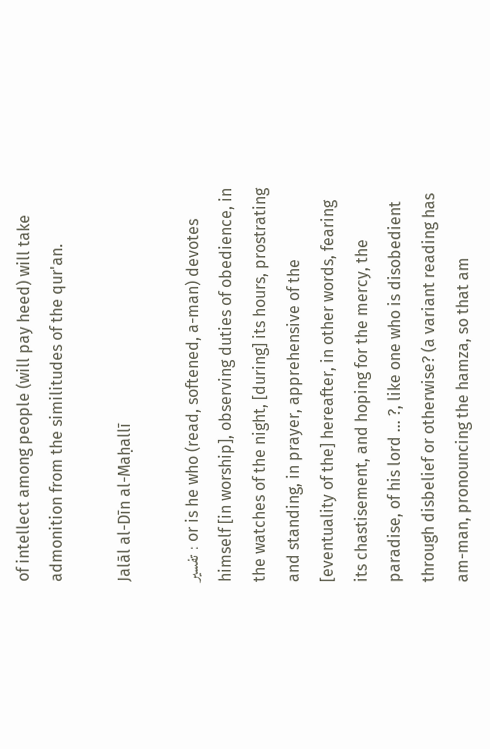of intellect among people (will pay heed) will take admonition from the similitudes of the qur'an.

Jalāl al-Dīn al-Maḥallī

تفسير : or is he who (read, softened, a-man) devotes himself [in worship], observing duties of obedience, in the watches of the night, [during] its hours, prostrating and standing, in prayer, apprehensive of the [eventuality of the] hereafter, in other words, fearing its chastisement, and hoping for the mercy, the paradise, of his lord … ?, like one who is disobedient through disbelief or otherwise? (a variant reading has am-man, pronouncing the hamza, so that am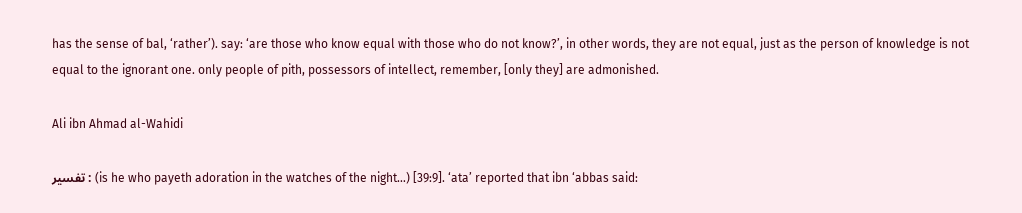has the sense of bal, ‘rather’). say: ‘are those who know equal with those who do not know?’, in other words, they are not equal, just as the person of knowledge is not equal to the ignorant one. only people of pith, possessors of intellect, remember, [only they] are admonished.

Ali ibn Ahmad al-Wahidi

تفسير : (is he who payeth adoration in the watches of the night…) [39:9]. ‘ata’ reported that ibn ‘abbas said: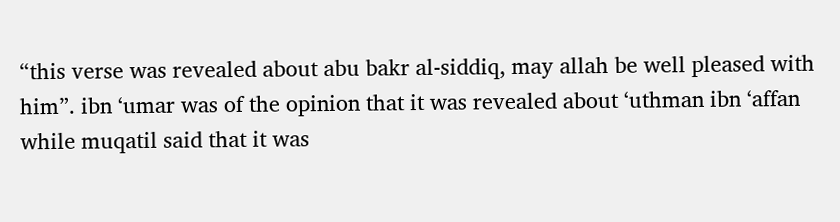“this verse was revealed about abu bakr al-siddiq, may allah be well pleased with him”. ibn ‘umar was of the opinion that it was revealed about ‘uthman ibn ‘affan while muqatil said that it was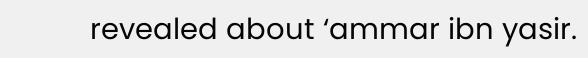revealed about ‘ammar ibn yasir.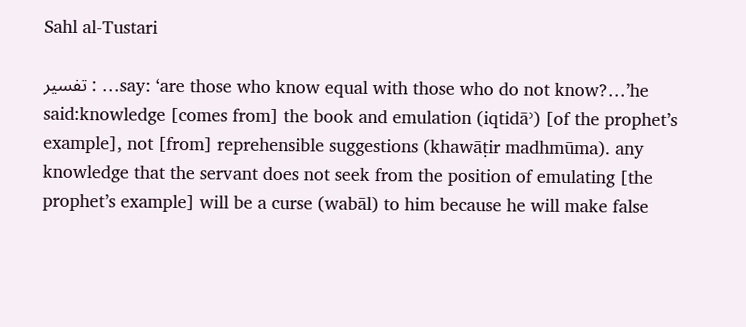Sahl al-Tustari

تفسير : …say: ‘are those who know equal with those who do not know?…’he said:knowledge [comes from] the book and emulation (iqtidāʾ) [of the prophet’s example], not [from] reprehensible suggestions (khawāṭir madhmūma). any knowledge that the servant does not seek from the position of emulating [the prophet’s example] will be a curse (wabāl) to him because he will make false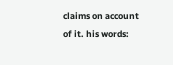claims on account of it. his words: